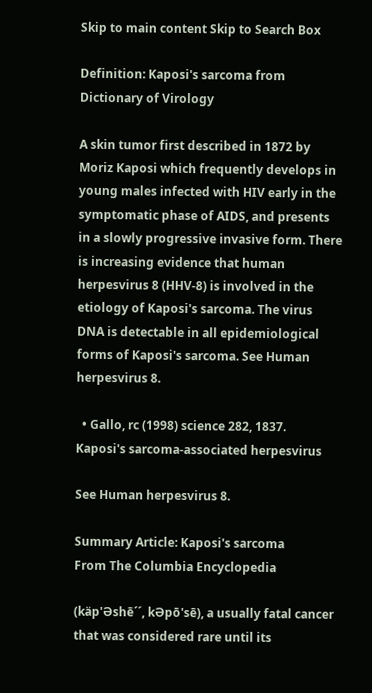Skip to main content Skip to Search Box

Definition: Kaposi's sarcoma from Dictionary of Virology

A skin tumor first described in 1872 by Moriz Kaposi which frequently develops in young males infected with HIV early in the symptomatic phase of AIDS, and presents in a slowly progressive invasive form. There is increasing evidence that human herpesvirus 8 (HHV-8) is involved in the etiology of Kaposi's sarcoma. The virus DNA is detectable in all epidemiological forms of Kaposi's sarcoma. See Human herpesvirus 8.

  • Gallo, rc (1998) science 282, 1837.
Kaposi's sarcoma-associated herpesvirus

See Human herpesvirus 8.

Summary Article: Kaposi's sarcoma
From The Columbia Encyclopedia

(käp'Әshē´´, kӘpō'sē), a usually fatal cancer that was considered rare until its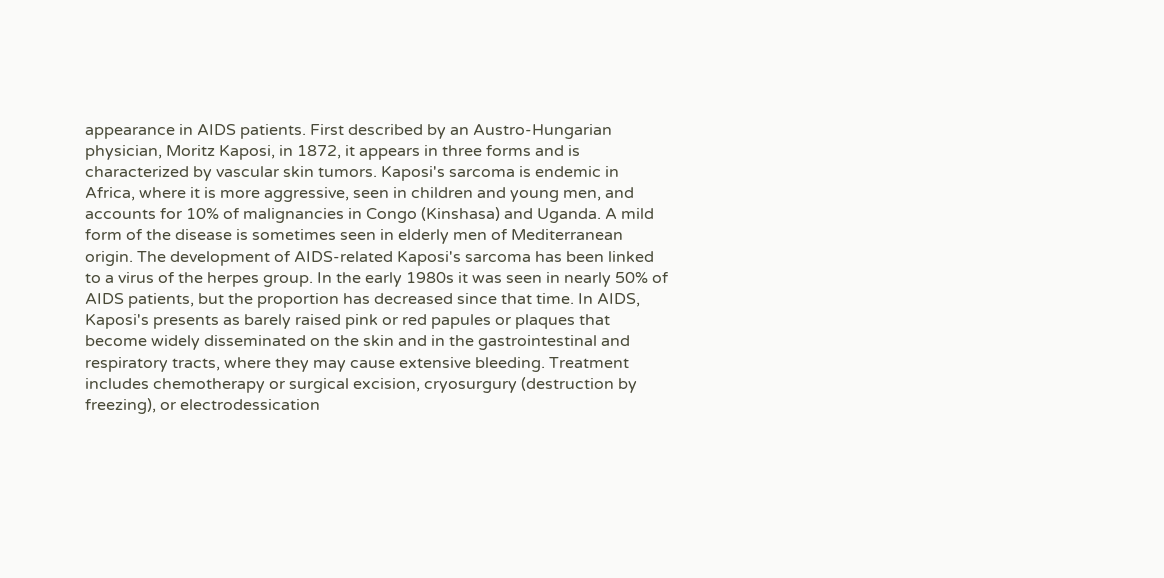appearance in AIDS patients. First described by an Austro-Hungarian physician, Moritz Kaposi, in 1872, it appears in three forms and is characterized by vascular skin tumors. Kaposi's sarcoma is endemic in Africa, where it is more aggressive, seen in children and young men, and accounts for 10% of malignancies in Congo (Kinshasa) and Uganda. A mild form of the disease is sometimes seen in elderly men of Mediterranean origin. The development of AIDS-related Kaposi's sarcoma has been linked to a virus of the herpes group. In the early 1980s it was seen in nearly 50% of AIDS patients, but the proportion has decreased since that time. In AIDS, Kaposi's presents as barely raised pink or red papules or plaques that become widely disseminated on the skin and in the gastrointestinal and respiratory tracts, where they may cause extensive bleeding. Treatment includes chemotherapy or surgical excision, cryosurgury (destruction by freezing), or electrodessication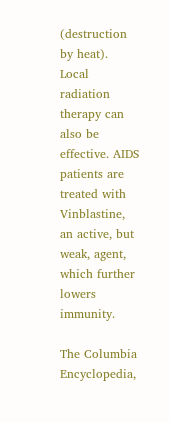(destruction by heat). Local radiation therapy can also be effective. AIDS patients are treated with Vinblastine, an active, but weak, agent, which further lowers immunity.

The Columbia Encyclopedia,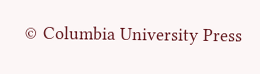© Columbia University Press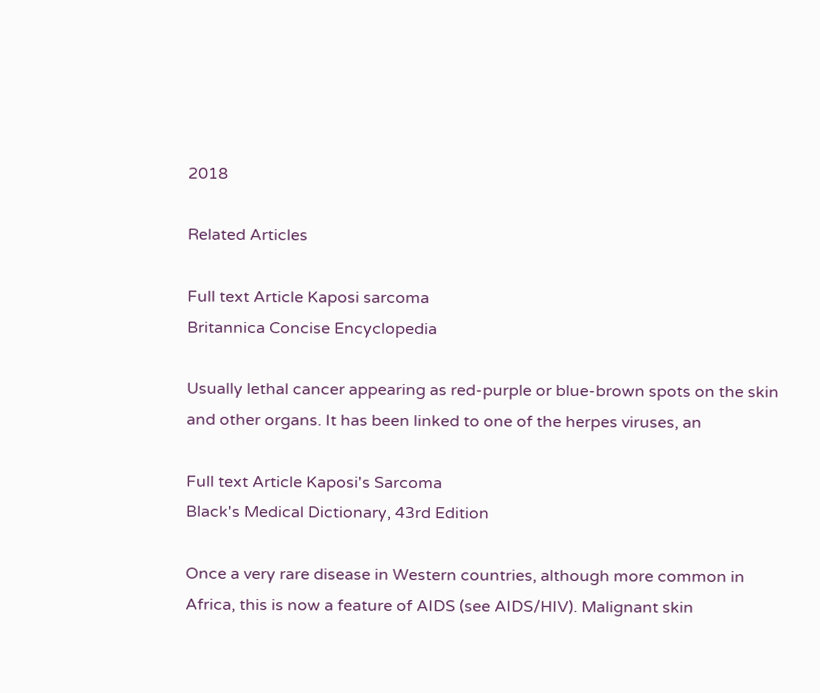2018

Related Articles

Full text Article Kaposi sarcoma
Britannica Concise Encyclopedia

Usually lethal cancer appearing as red-purple or blue-brown spots on the skin and other organs. It has been linked to one of the herpes viruses, an

Full text Article Kaposi's Sarcoma
Black's Medical Dictionary, 43rd Edition

Once a very rare disease in Western countries, although more common in Africa, this is now a feature of AIDS (see AIDS/HIV). Malignant skin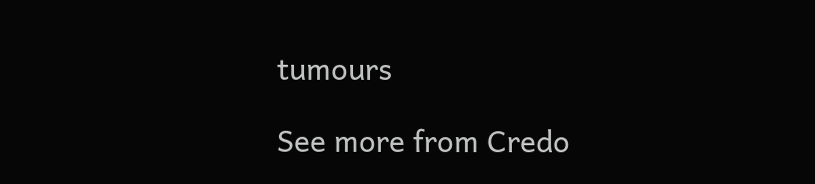tumours

See more from Credo